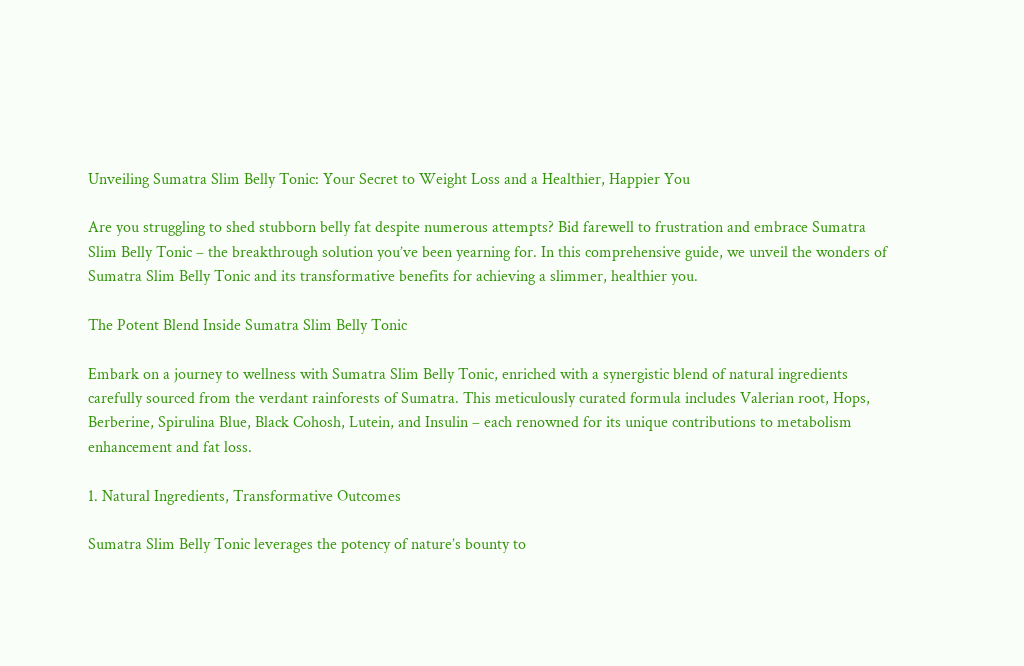Unveiling Sumatra Slim Belly Tonic: Your Secret to Weight Loss and a Healthier, Happier You

Are you struggling to shed stubborn belly fat despite numerous attempts? Bid farewell to frustration and embrace Sumatra Slim Belly Tonic – the breakthrough solution you’ve been yearning for. In this comprehensive guide, we unveil the wonders of Sumatra Slim Belly Tonic and its transformative benefits for achieving a slimmer, healthier you.

The Potent Blend Inside Sumatra Slim Belly Tonic

Embark on a journey to wellness with Sumatra Slim Belly Tonic, enriched with a synergistic blend of natural ingredients carefully sourced from the verdant rainforests of Sumatra. This meticulously curated formula includes Valerian root, Hops, Berberine, Spirulina Blue, Black Cohosh, Lutein, and Insulin – each renowned for its unique contributions to metabolism enhancement and fat loss.

1. Natural Ingredients, Transformative Outcomes

Sumatra Slim Belly Tonic leverages the potency of nature’s bounty to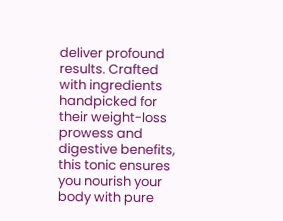deliver profound results. Crafted with ingredients handpicked for their weight-loss prowess and digestive benefits, this tonic ensures you nourish your body with pure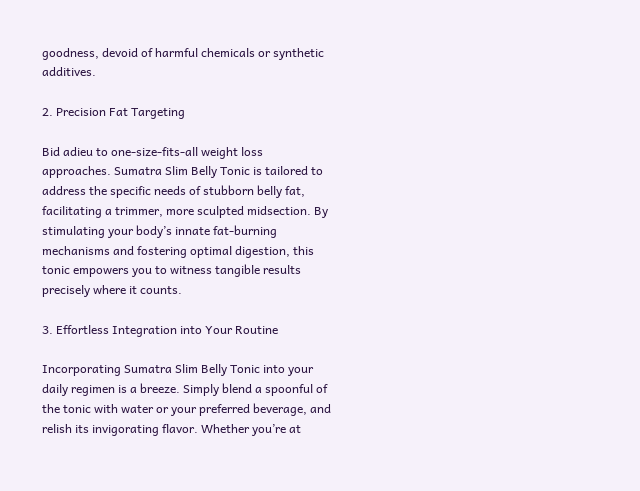goodness, devoid of harmful chemicals or synthetic additives.

2. Precision Fat Targeting

Bid adieu to one-size-fits-all weight loss approaches. Sumatra Slim Belly Tonic is tailored to address the specific needs of stubborn belly fat, facilitating a trimmer, more sculpted midsection. By stimulating your body’s innate fat-burning mechanisms and fostering optimal digestion, this tonic empowers you to witness tangible results precisely where it counts.

3. Effortless Integration into Your Routine

Incorporating Sumatra Slim Belly Tonic into your daily regimen is a breeze. Simply blend a spoonful of the tonic with water or your preferred beverage, and relish its invigorating flavor. Whether you’re at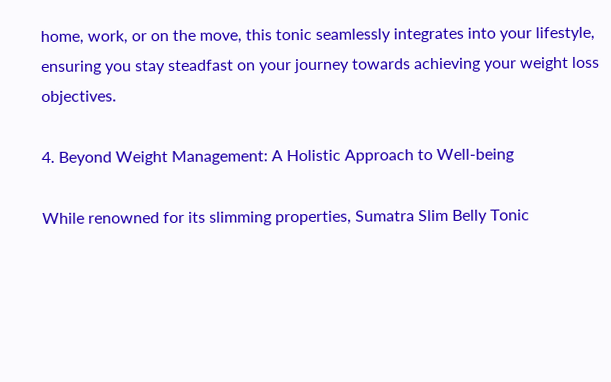home, work, or on the move, this tonic seamlessly integrates into your lifestyle, ensuring you stay steadfast on your journey towards achieving your weight loss objectives.

4. Beyond Weight Management: A Holistic Approach to Well-being

While renowned for its slimming properties, Sumatra Slim Belly Tonic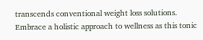transcends conventional weight loss solutions. Embrace a holistic approach to wellness as this tonic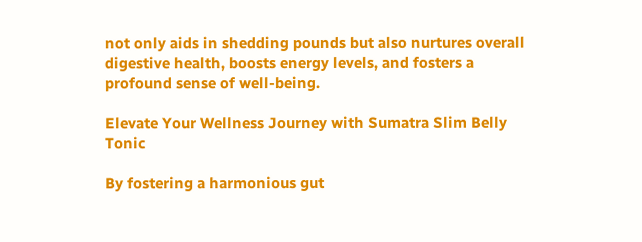not only aids in shedding pounds but also nurtures overall digestive health, boosts energy levels, and fosters a profound sense of well-being.

Elevate Your Wellness Journey with Sumatra Slim Belly Tonic

By fostering a harmonious gut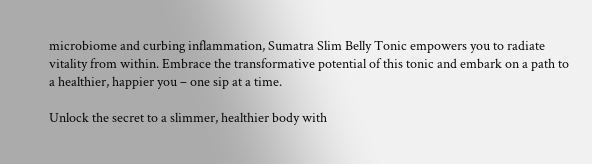microbiome and curbing inflammation, Sumatra Slim Belly Tonic empowers you to radiate vitality from within. Embrace the transformative potential of this tonic and embark on a path to a healthier, happier you – one sip at a time.

Unlock the secret to a slimmer, healthier body with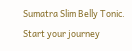Sumatra Slim Belly Tonic. Start your journey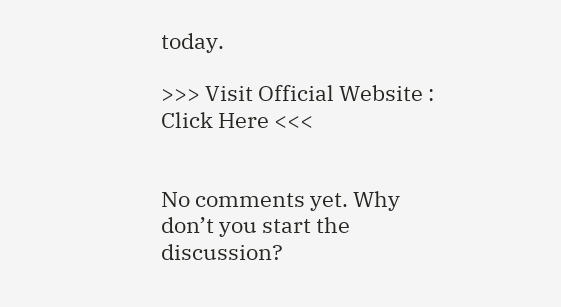today.

>>> Visit Official Website : Click Here <<<


No comments yet. Why don’t you start the discussion?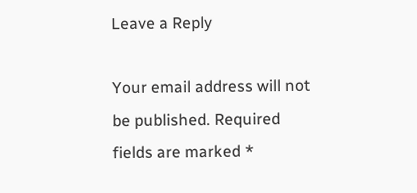Leave a Reply

Your email address will not be published. Required fields are marked *